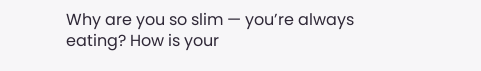Why are you so slim — you’re always eating? How is your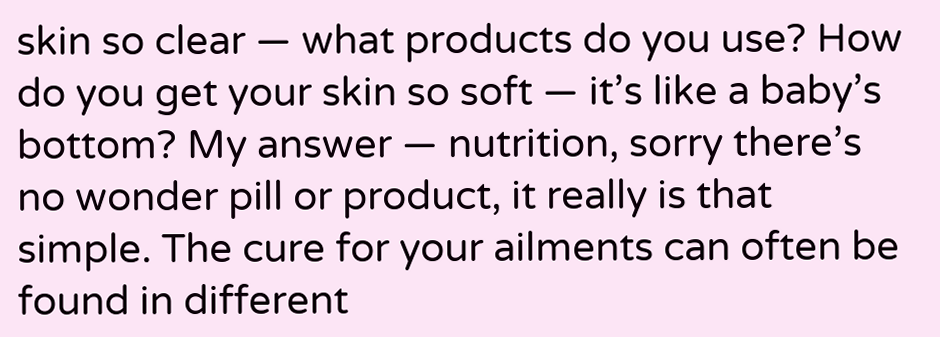skin so clear — what products do you use? How do you get your skin so soft — it’s like a baby’s bottom? My answer — nutrition, sorry there’s no wonder pill or product, it really is that simple. The cure for your ailments can often be found in different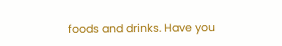foods and drinks. Have you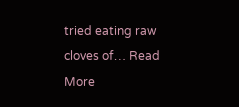tried eating raw cloves of… Read More